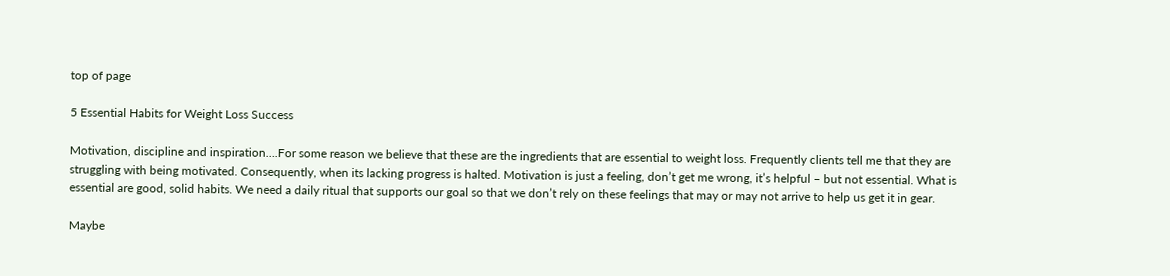top of page

5 Essential Habits for Weight Loss Success

Motivation, discipline and inspiration….For some reason we believe that these are the ingredients that are essential to weight loss. Frequently clients tell me that they are struggling with being motivated. Consequently, when its lacking progress is halted. Motivation is just a feeling, don’t get me wrong, it’s helpful – but not essential. What is essential are good, solid habits. We need a daily ritual that supports our goal so that we don’t rely on these feelings that may or may not arrive to help us get it in gear.

Maybe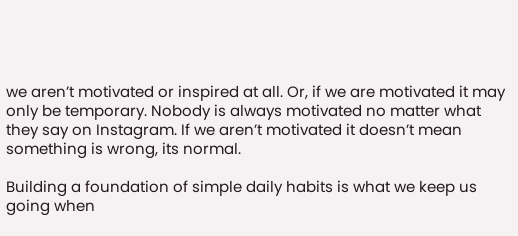we aren’t motivated or inspired at all. Or, if we are motivated it may only be temporary. Nobody is always motivated no matter what they say on Instagram. If we aren’t motivated it doesn’t mean something is wrong, its normal.

Building a foundation of simple daily habits is what we keep us going when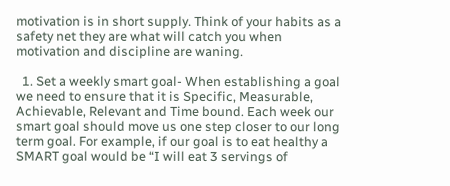motivation is in short supply. Think of your habits as a safety net they are what will catch you when motivation and discipline are waning.

  1. Set a weekly smart goal- When establishing a goal we need to ensure that it is Specific, Measurable, Achievable, Relevant and Time bound. Each week our smart goal should move us one step closer to our long term goal. For example, if our goal is to eat healthy a SMART goal would be “I will eat 3 servings of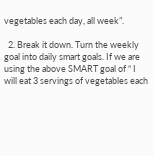vegetables each day, all week”.

  2. Break it down. Turn the weekly goal into daily smart goals. If we are using the above SMART goal of “ I will eat 3 servings of vegetables each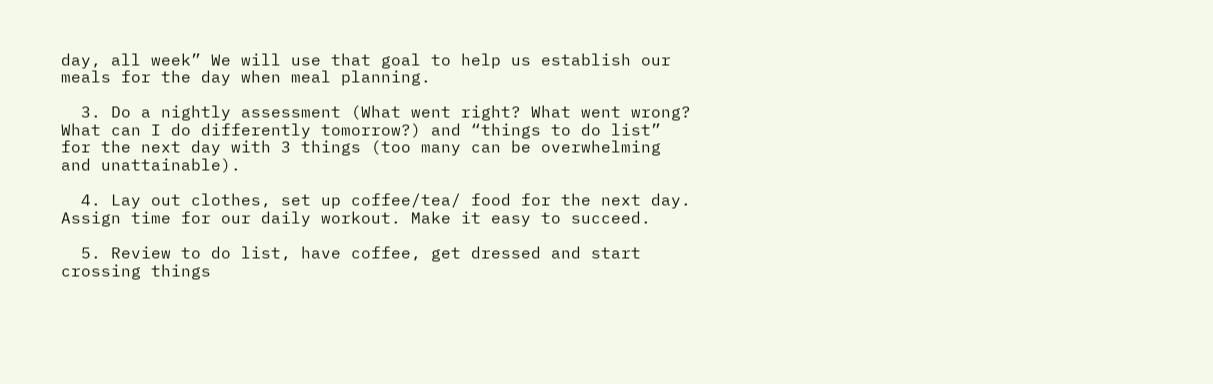day, all week” We will use that goal to help us establish our meals for the day when meal planning.

  3. Do a nightly assessment (What went right? What went wrong? What can I do differently tomorrow?) and “things to do list” for the next day with 3 things (too many can be overwhelming and unattainable).

  4. Lay out clothes, set up coffee/tea/ food for the next day. Assign time for our daily workout. Make it easy to succeed.

  5. Review to do list, have coffee, get dressed and start crossing things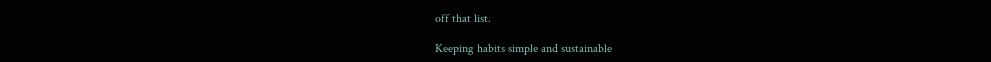off that list.

Keeping habits simple and sustainable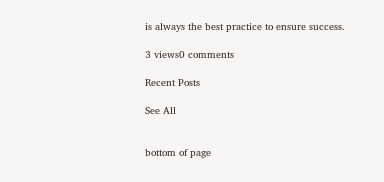is always the best practice to ensure success.

3 views0 comments

Recent Posts

See All


bottom of page